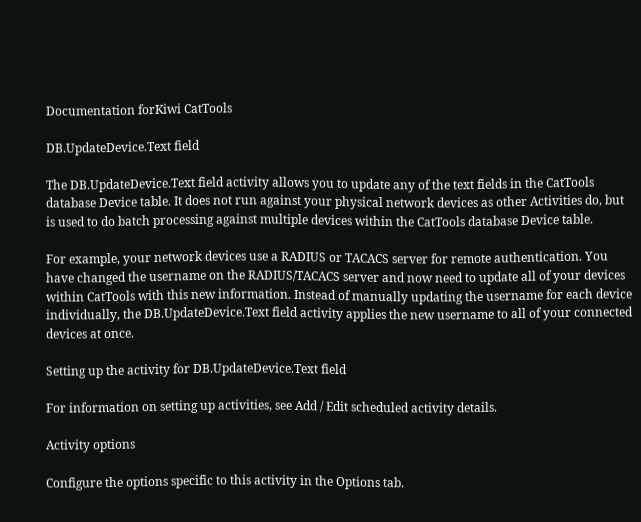Documentation forKiwi CatTools

DB.UpdateDevice.Text field

The DB.UpdateDevice.Text field activity allows you to update any of the text fields in the CatTools database Device table. It does not run against your physical network devices as other Activities do, but is used to do batch processing against multiple devices within the CatTools database Device table.

For example, your network devices use a RADIUS or TACACS server for remote authentication. You have changed the username on the RADIUS/TACACS server and now need to update all of your devices within CatTools with this new information. Instead of manually updating the username for each device individually, the DB.UpdateDevice.Text field activity applies the new username to all of your connected devices at once.

Setting up the activity for DB.UpdateDevice.Text field

For information on setting up activities, see Add / Edit scheduled activity details.

Activity options

Configure the options specific to this activity in the Options tab.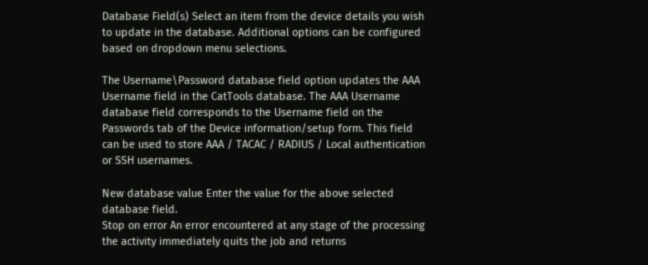Database Field(s) Select an item from the device details you wish to update in the database. Additional options can be configured based on dropdown menu selections.

The Username\Password database field option updates the AAA Username field in the CatTools database. The AAA Username database field corresponds to the Username field on the Passwords tab of the Device information/setup form. This field can be used to store AAA / TACAC / RADIUS / Local authentication or SSH usernames.

New database value Enter the value for the above selected database field.
Stop on error An error encountered at any stage of the processing the activity immediately quits the job and returns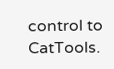control to CatTools.